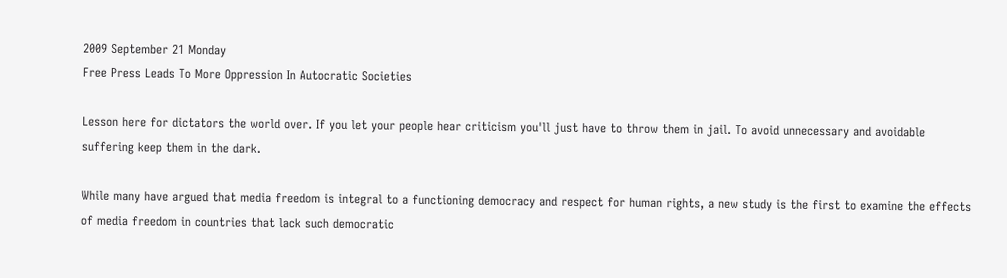2009 September 21 Monday
Free Press Leads To More Oppression In Autocratic Societies

Lesson here for dictators the world over. If you let your people hear criticism you'll just have to throw them in jail. To avoid unnecessary and avoidable suffering keep them in the dark.

While many have argued that media freedom is integral to a functioning democracy and respect for human rights, a new study is the first to examine the effects of media freedom in countries that lack such democratic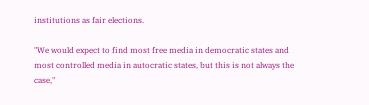institutions as fair elections.

"We would expect to find most free media in democratic states and most controlled media in autocratic states, but this is not always the case,"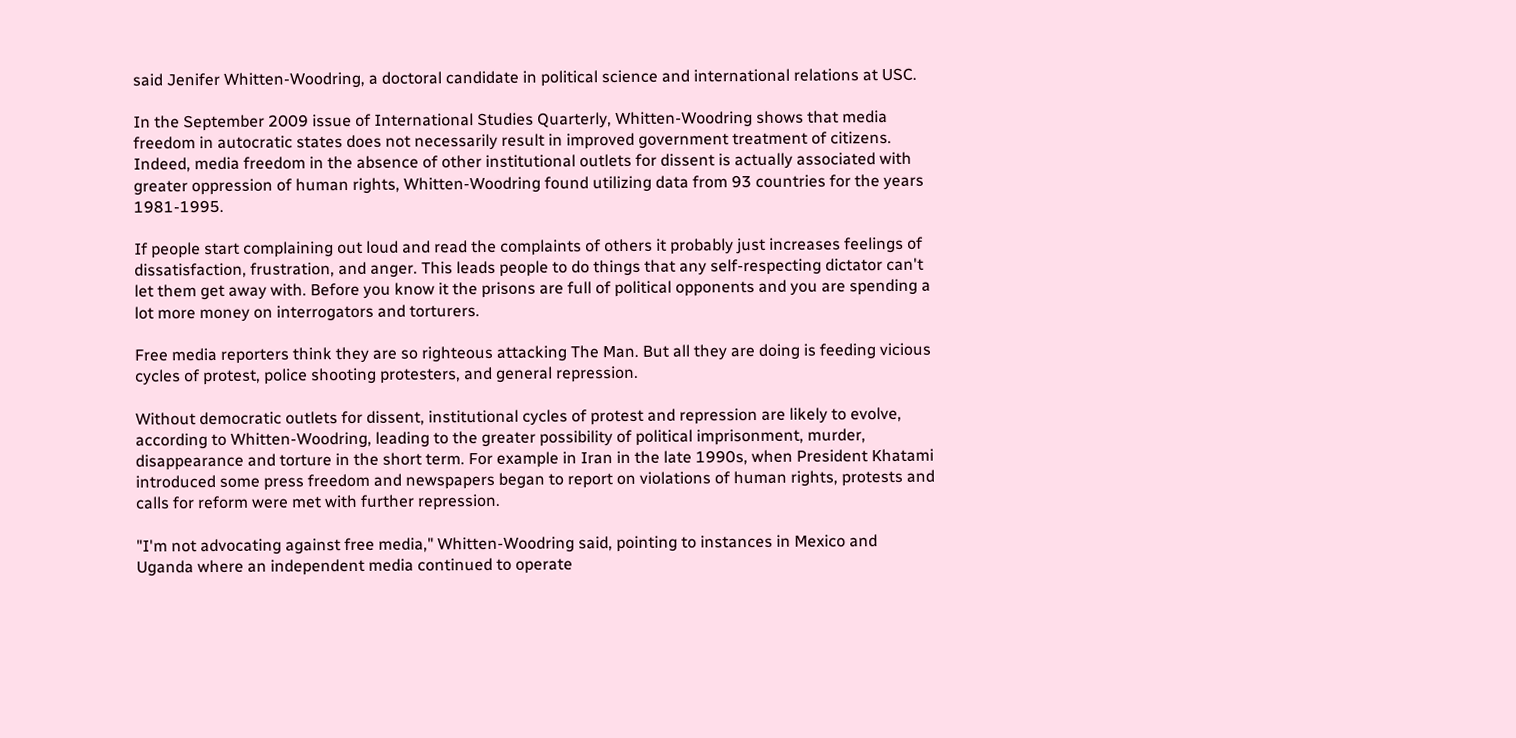said Jenifer Whitten-Woodring, a doctoral candidate in political science and international relations at USC.

In the September 2009 issue of International Studies Quarterly, Whitten-Woodring shows that media freedom in autocratic states does not necessarily result in improved government treatment of citizens. Indeed, media freedom in the absence of other institutional outlets for dissent is actually associated with greater oppression of human rights, Whitten-Woodring found utilizing data from 93 countries for the years 1981-1995.

If people start complaining out loud and read the complaints of others it probably just increases feelings of dissatisfaction, frustration, and anger. This leads people to do things that any self-respecting dictator can't let them get away with. Before you know it the prisons are full of political opponents and you are spending a lot more money on interrogators and torturers.

Free media reporters think they are so righteous attacking The Man. But all they are doing is feeding vicious cycles of protest, police shooting protesters, and general repression.

Without democratic outlets for dissent, institutional cycles of protest and repression are likely to evolve, according to Whitten-Woodring, leading to the greater possibility of political imprisonment, murder, disappearance and torture in the short term. For example in Iran in the late 1990s, when President Khatami introduced some press freedom and newspapers began to report on violations of human rights, protests and calls for reform were met with further repression.

"I'm not advocating against free media," Whitten-Woodring said, pointing to instances in Mexico and Uganda where an independent media continued to operate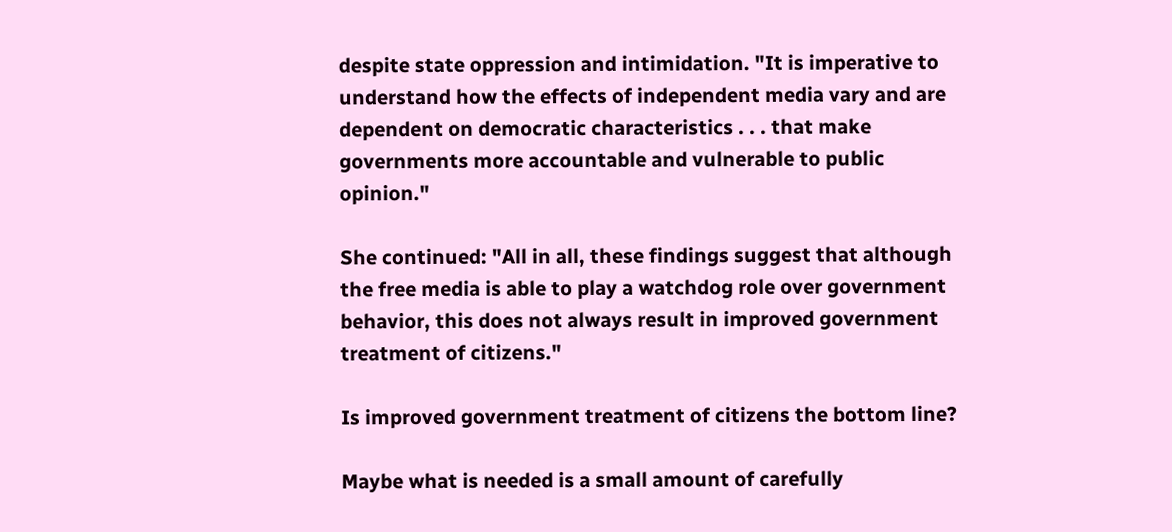despite state oppression and intimidation. "It is imperative to understand how the effects of independent media vary and are dependent on democratic characteristics . . . that make governments more accountable and vulnerable to public opinion."

She continued: "All in all, these findings suggest that although the free media is able to play a watchdog role over government behavior, this does not always result in improved government treatment of citizens."

Is improved government treatment of citizens the bottom line?

Maybe what is needed is a small amount of carefully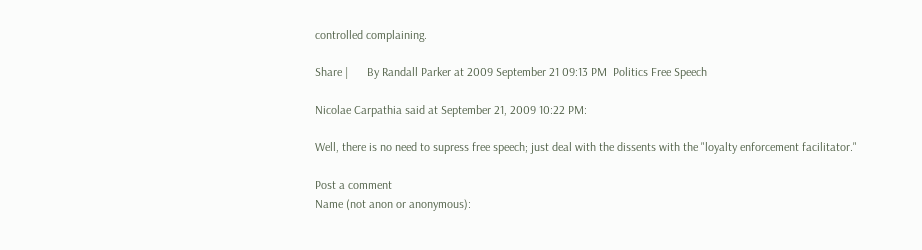controlled complaining.

Share |      By Randall Parker at 2009 September 21 09:13 PM  Politics Free Speech

Nicolae Carpathia said at September 21, 2009 10:22 PM:

Well, there is no need to supress free speech; just deal with the dissents with the "loyalty enforcement facilitator."

Post a comment
Name (not anon or anonymous):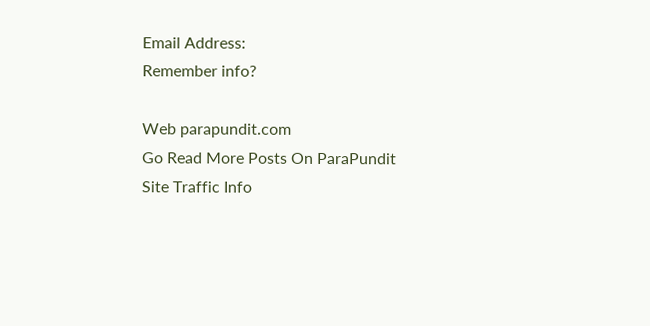Email Address:
Remember info?

Web parapundit.com
Go Read More Posts On ParaPundit
Site Traffic Info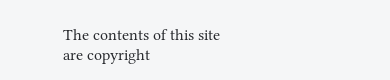The contents of this site are copyright